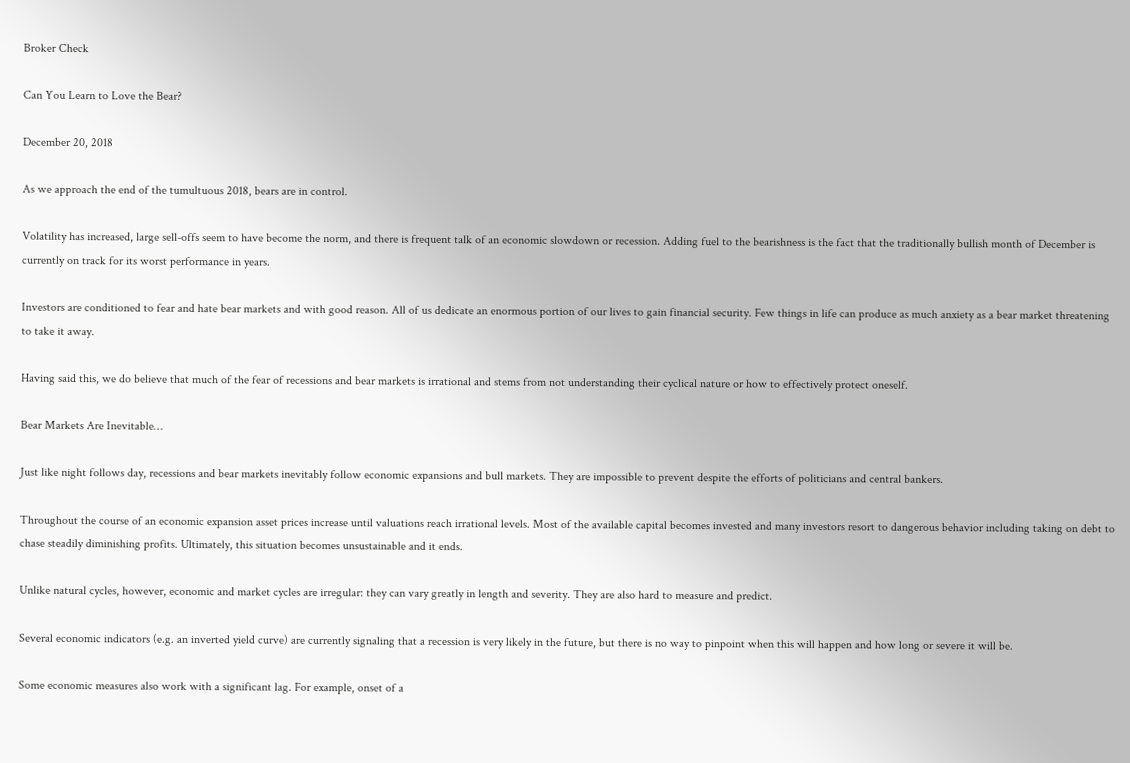Broker Check

Can You Learn to Love the Bear?

December 20, 2018

As we approach the end of the tumultuous 2018, bears are in control.

Volatility has increased, large sell-offs seem to have become the norm, and there is frequent talk of an economic slowdown or recession. Adding fuel to the bearishness is the fact that the traditionally bullish month of December is currently on track for its worst performance in years.

Investors are conditioned to fear and hate bear markets and with good reason. All of us dedicate an enormous portion of our lives to gain financial security. Few things in life can produce as much anxiety as a bear market threatening to take it away.

Having said this, we do believe that much of the fear of recessions and bear markets is irrational and stems from not understanding their cyclical nature or how to effectively protect oneself.

Bear Markets Are Inevitable…

Just like night follows day, recessions and bear markets inevitably follow economic expansions and bull markets. They are impossible to prevent despite the efforts of politicians and central bankers.

Throughout the course of an economic expansion asset prices increase until valuations reach irrational levels. Most of the available capital becomes invested and many investors resort to dangerous behavior including taking on debt to chase steadily diminishing profits. Ultimately, this situation becomes unsustainable and it ends.

Unlike natural cycles, however, economic and market cycles are irregular: they can vary greatly in length and severity. They are also hard to measure and predict.

Several economic indicators (e.g. an inverted yield curve) are currently signaling that a recession is very likely in the future, but there is no way to pinpoint when this will happen and how long or severe it will be.

Some economic measures also work with a significant lag. For example, onset of a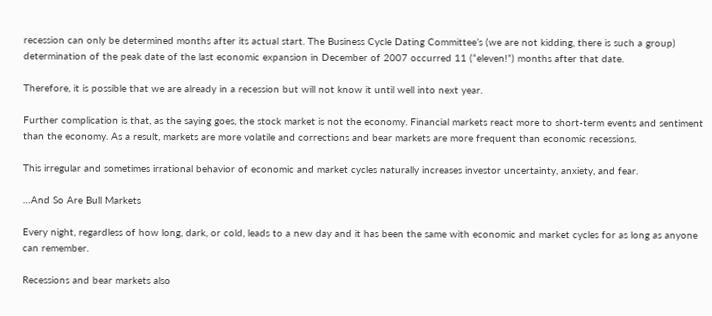recession can only be determined months after its actual start. The Business Cycle Dating Committee’s (we are not kidding, there is such a group) determination of the peak date of the last economic expansion in December of 2007 occurred 11 (“eleven!”) months after that date.

Therefore, it is possible that we are already in a recession but will not know it until well into next year.

Further complication is that, as the saying goes, the stock market is not the economy. Financial markets react more to short-term events and sentiment than the economy. As a result, markets are more volatile and corrections and bear markets are more frequent than economic recessions.

This irregular and sometimes irrational behavior of economic and market cycles naturally increases investor uncertainty, anxiety, and fear.

…And So Are Bull Markets

Every night, regardless of how long, dark, or cold, leads to a new day and it has been the same with economic and market cycles for as long as anyone can remember.

Recessions and bear markets also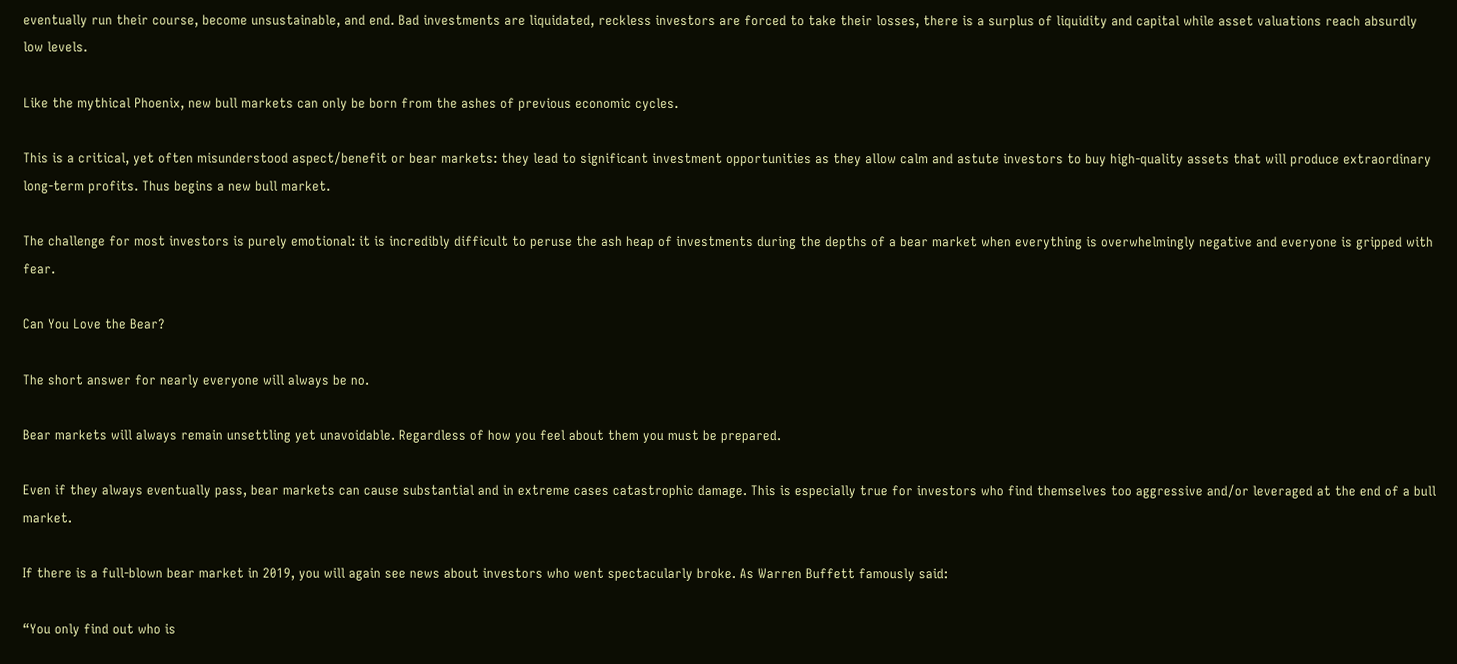eventually run their course, become unsustainable, and end. Bad investments are liquidated, reckless investors are forced to take their losses, there is a surplus of liquidity and capital while asset valuations reach absurdly low levels.

Like the mythical Phoenix, new bull markets can only be born from the ashes of previous economic cycles.

This is a critical, yet often misunderstood aspect/benefit or bear markets: they lead to significant investment opportunities as they allow calm and astute investors to buy high-quality assets that will produce extraordinary long-term profits. Thus begins a new bull market.

The challenge for most investors is purely emotional: it is incredibly difficult to peruse the ash heap of investments during the depths of a bear market when everything is overwhelmingly negative and everyone is gripped with fear.

Can You Love the Bear?

The short answer for nearly everyone will always be no.

Bear markets will always remain unsettling yet unavoidable. Regardless of how you feel about them you must be prepared.

Even if they always eventually pass, bear markets can cause substantial and in extreme cases catastrophic damage. This is especially true for investors who find themselves too aggressive and/or leveraged at the end of a bull market.

If there is a full-blown bear market in 2019, you will again see news about investors who went spectacularly broke. As Warren Buffett famously said:

“You only find out who is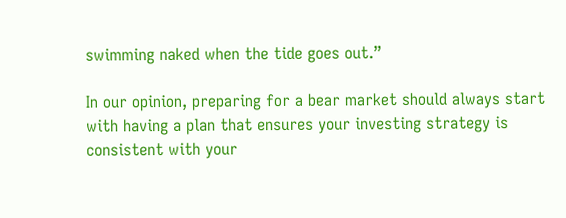swimming naked when the tide goes out.”

In our opinion, preparing for a bear market should always start with having a plan that ensures your investing strategy is consistent with your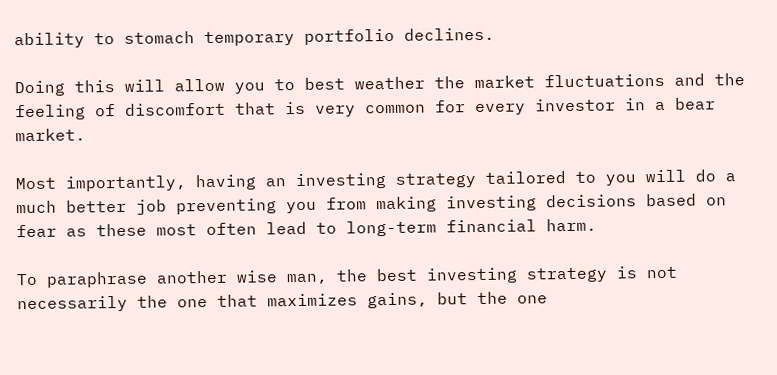ability to stomach temporary portfolio declines.

Doing this will allow you to best weather the market fluctuations and the feeling of discomfort that is very common for every investor in a bear market.

Most importantly, having an investing strategy tailored to you will do a much better job preventing you from making investing decisions based on fear as these most often lead to long-term financial harm.

To paraphrase another wise man, the best investing strategy is not necessarily the one that maximizes gains, but the one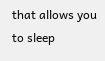that allows you to sleep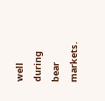well during bear markets.